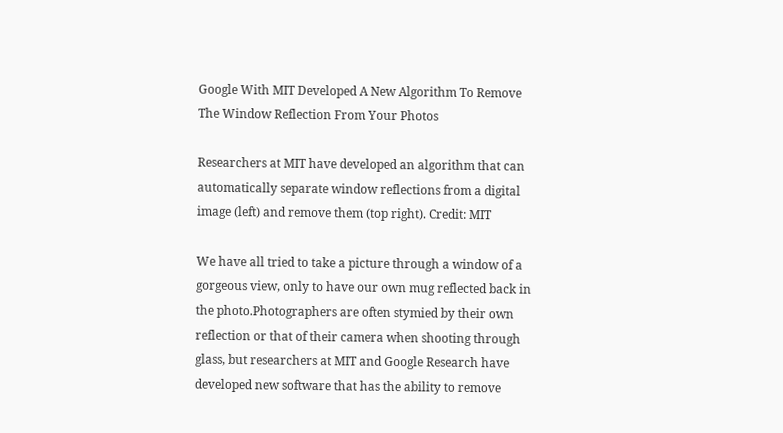Google With MIT Developed A New Algorithm To Remove The Window Reflection From Your Photos

Researchers at MIT have developed an algorithm that can automatically separate window reflections from a digital image (left) and remove them (top right). Credit: MIT

We have all tried to take a picture through a window of a gorgeous view, only to have our own mug reflected back in the photo.Photographers are often stymied by their own reflection or that of their camera when shooting through glass, but researchers at MIT and Google Research have developed new software that has the ability to remove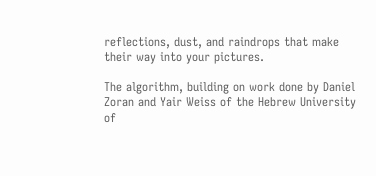reflections, dust, and raindrops that make their way into your pictures.

The algorithm, building on work done by Daniel Zoran and Yair Weiss of the Hebrew University of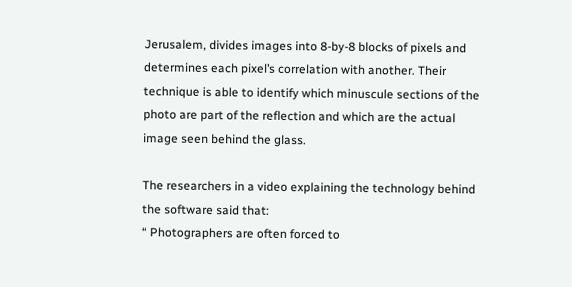Jerusalem, divides images into 8-by-8 blocks of pixels and determines each pixel’s correlation with another. Their technique is able to identify which minuscule sections of the photo are part of the reflection and which are the actual image seen behind the glass.

The researchers in a video explaining the technology behind the software said that:
“ Photographers are often forced to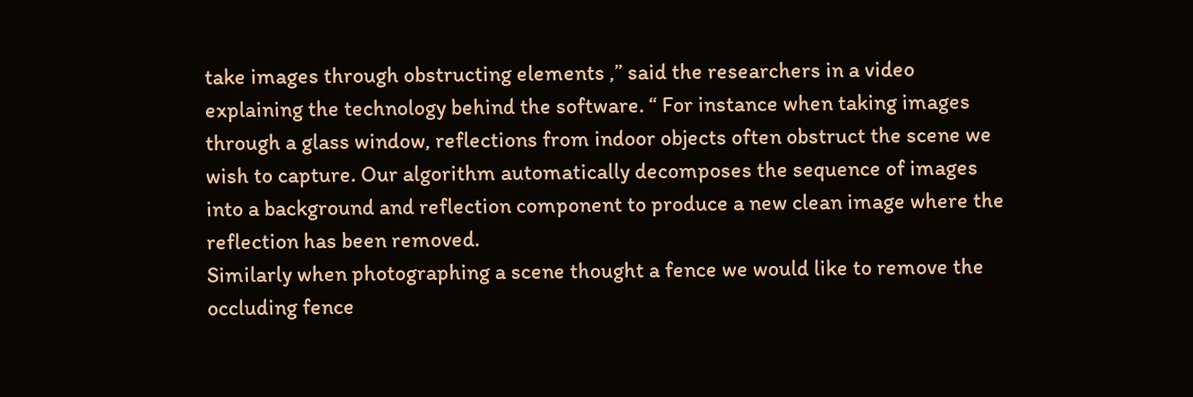take images through obstructing elements ,” said the researchers in a video explaining the technology behind the software. “ For instance when taking images through a glass window, reflections from indoor objects often obstruct the scene we wish to capture. Our algorithm automatically decomposes the sequence of images into a background and reflection component to produce a new clean image where the reflection has been removed.
Similarly when photographing a scene thought a fence we would like to remove the occluding fence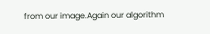from our image.Again our algorithm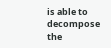is able to decompose the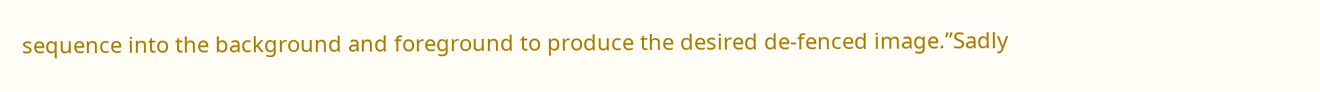sequence into the background and foreground to produce the desired de-fenced image.”Sadly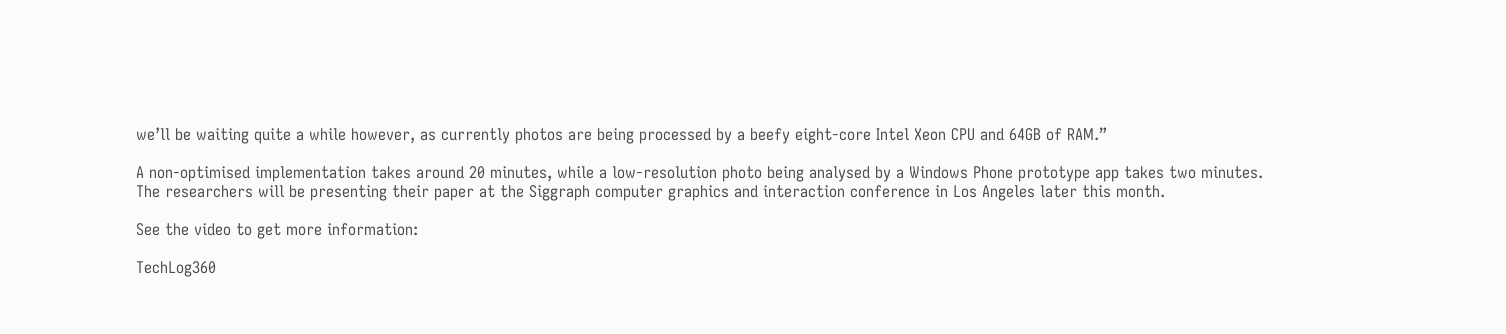we’ll be waiting quite a while however, as currently photos are being processed by a beefy eight-core Intel Xeon CPU and 64GB of RAM.”

A non-optimised implementation takes around 20 minutes, while a low-resolution photo being analysed by a Windows Phone prototype app takes two minutes.
The researchers will be presenting their paper at the Siggraph computer graphics and interaction conference in Los Angeles later this month.

See the video to get more information:

TechLog360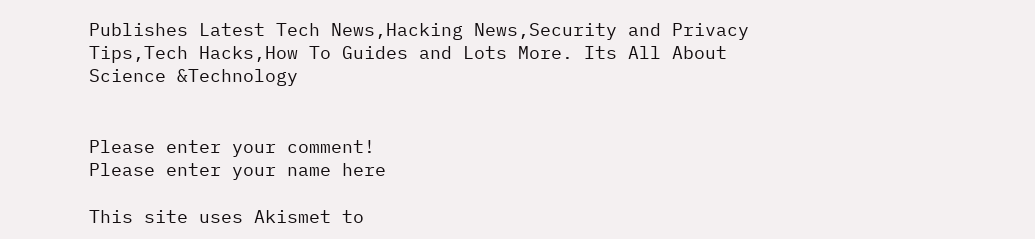Publishes Latest Tech News,Hacking News,Security and Privacy Tips,Tech Hacks,How To Guides and Lots More. Its All About Science &Technology


Please enter your comment!
Please enter your name here

This site uses Akismet to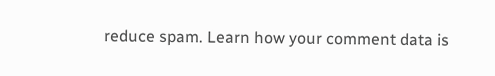reduce spam. Learn how your comment data is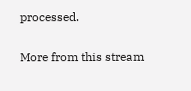processed.

More from this stream